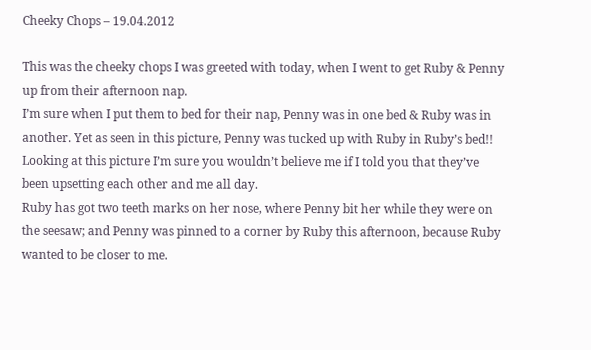Cheeky Chops – 19.04.2012

This was the cheeky chops I was greeted with today, when I went to get Ruby & Penny up from their afternoon nap.
I’m sure when I put them to bed for their nap, Penny was in one bed & Ruby was in another. Yet as seen in this picture, Penny was tucked up with Ruby in Ruby’s bed!!
Looking at this picture I’m sure you wouldn’t believe me if I told you that they’ve been upsetting each other and me all day.
Ruby has got two teeth marks on her nose, where Penny bit her while they were on the seesaw; and Penny was pinned to a corner by Ruby this afternoon, because Ruby wanted to be closer to me.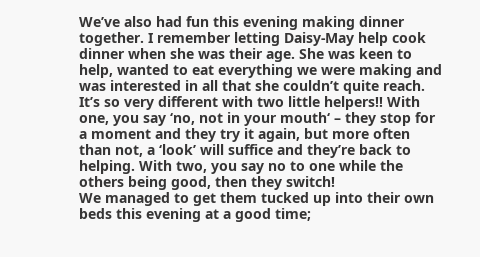We’ve also had fun this evening making dinner together. I remember letting Daisy-May help cook dinner when she was their age. She was keen to help, wanted to eat everything we were making and was interested in all that she couldn’t quite reach. It’s so very different with two little helpers!! With one, you say ‘no, not in your mouth‘ – they stop for a moment and they try it again, but more often than not, a ‘look’ will suffice and they’re back to helping. With two, you say no to one while the others being good, then they switch!
We managed to get them tucked up into their own beds this evening at a good time;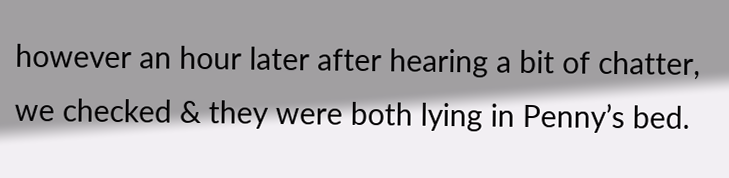however an hour later after hearing a bit of chatter, we checked & they were both lying in Penny’s bed.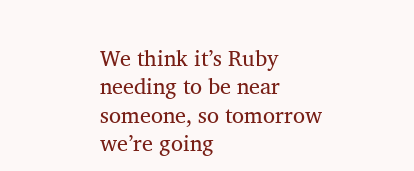We think it’s Ruby needing to be near someone, so tomorrow we’re going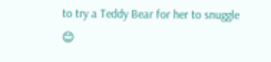to try a Teddy Bear for her to snuggle 😊